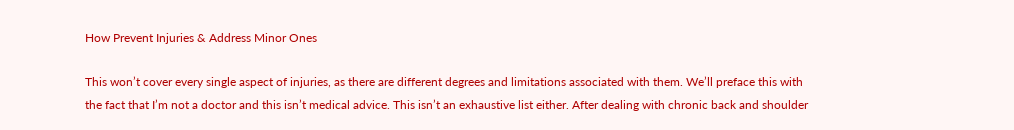How Prevent Injuries & Address Minor Ones

This won’t cover every single aspect of injuries, as there are different degrees and limitations associated with them. We’ll preface this with the fact that I’m not a doctor and this isn’t medical advice. This isn’t an exhaustive list either. After dealing with chronic back and shoulder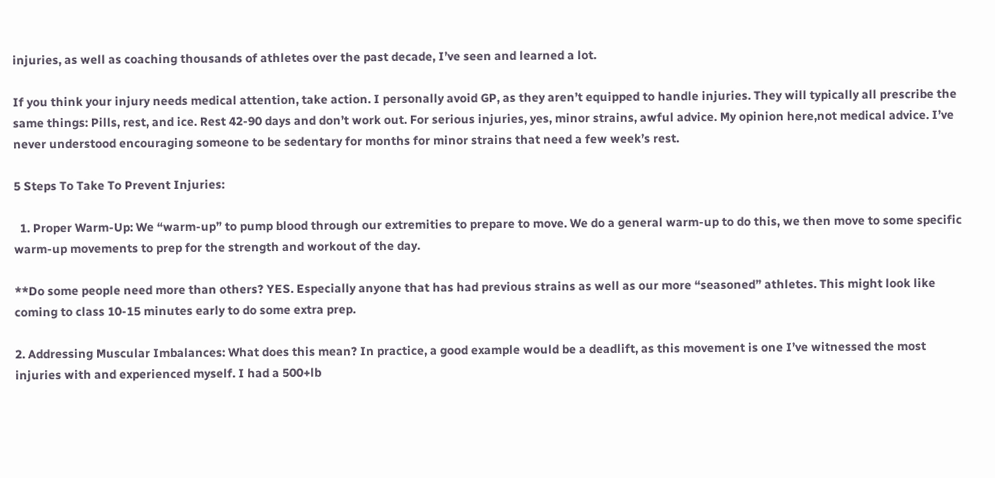injuries, as well as coaching thousands of athletes over the past decade, I’ve seen and learned a lot.

If you think your injury needs medical attention, take action. I personally avoid GP, as they aren’t equipped to handle injuries. They will typically all prescribe the same things: Pills, rest, and ice. Rest 42-90 days and don’t work out. For serious injuries, yes, minor strains, awful advice. My opinion here,not medical advice. I’ve never understood encouraging someone to be sedentary for months for minor strains that need a few week’s rest.

5 Steps To Take To Prevent Injuries:

  1. Proper Warm-Up: We “warm-up” to pump blood through our extremities to prepare to move. We do a general warm-up to do this, we then move to some specific warm-up movements to prep for the strength and workout of the day.

**Do some people need more than others? YES. Especially anyone that has had previous strains as well as our more “seasoned” athletes. This might look like coming to class 10-15 minutes early to do some extra prep.

2. Addressing Muscular Imbalances: What does this mean? In practice, a good example would be a deadlift, as this movement is one I’ve witnessed the most injuries with and experienced myself. I had a 500+lb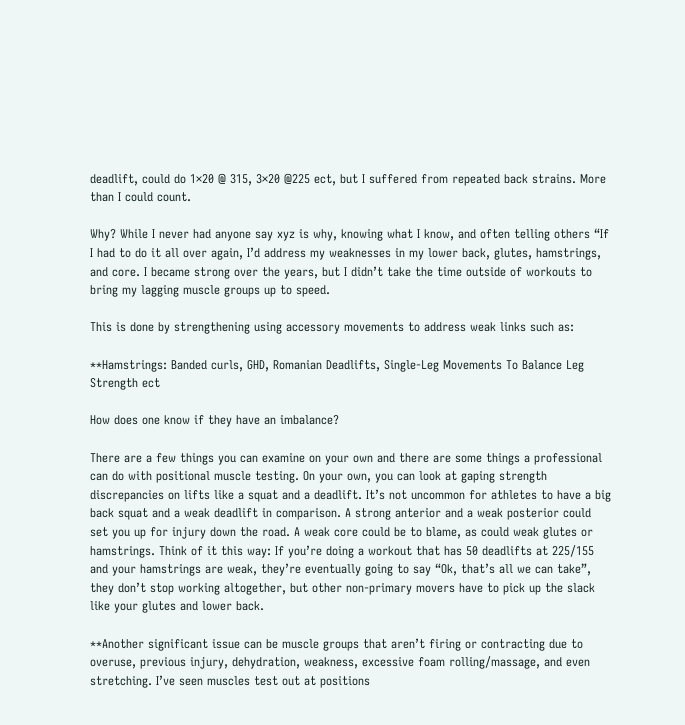deadlift, could do 1×20 @ 315, 3×20 @225 ect, but I suffered from repeated back strains. More than I could count.

Why? While I never had anyone say xyz is why, knowing what I know, and often telling others “If I had to do it all over again, I’d address my weaknesses in my lower back, glutes, hamstrings, and core. I became strong over the years, but I didn’t take the time outside of workouts to bring my lagging muscle groups up to speed.

This is done by strengthening using accessory movements to address weak links such as:

**Hamstrings: Banded curls, GHD, Romanian Deadlifts, Single-Leg Movements To Balance Leg Strength ect

How does one know if they have an imbalance?

There are a few things you can examine on your own and there are some things a professional can do with positional muscle testing. On your own, you can look at gaping strength discrepancies on lifts like a squat and a deadlift. It’s not uncommon for athletes to have a big back squat and a weak deadlift in comparison. A strong anterior and a weak posterior could set you up for injury down the road. A weak core could be to blame, as could weak glutes or hamstrings. Think of it this way: If you’re doing a workout that has 50 deadlifts at 225/155 and your hamstrings are weak, they’re eventually going to say “Ok, that’s all we can take”, they don’t stop working altogether, but other non-primary movers have to pick up the slack like your glutes and lower back.

**Another significant issue can be muscle groups that aren’t firing or contracting due to overuse, previous injury, dehydration, weakness, excessive foam rolling/massage, and even stretching. I’ve seen muscles test out at positions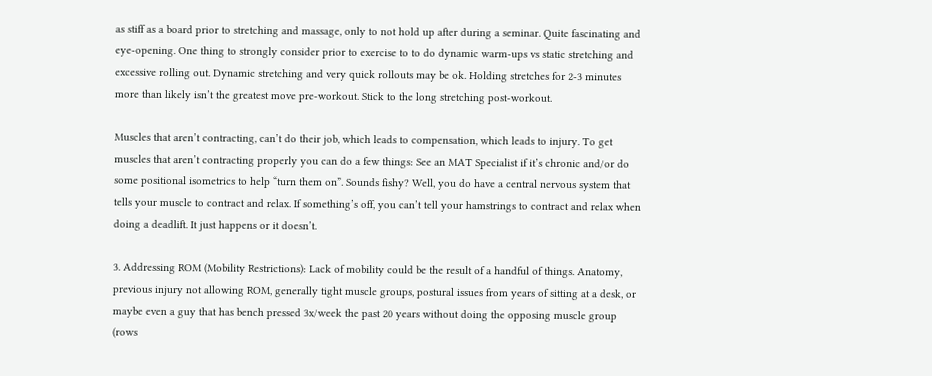as stiff as a board prior to stretching and massage, only to not hold up after during a seminar. Quite fascinating and eye-opening. One thing to strongly consider prior to exercise to to do dynamic warm-ups vs static stretching and excessive rolling out. Dynamic stretching and very quick rollouts may be ok. Holding stretches for 2-3 minutes more than likely isn’t the greatest move pre-workout. Stick to the long stretching post-workout.

Muscles that aren’t contracting, can’t do their job, which leads to compensation, which leads to injury. To get muscles that aren’t contracting properly you can do a few things: See an MAT Specialist if it’s chronic and/or do some positional isometrics to help “turn them on”. Sounds fishy? Well, you do have a central nervous system that tells your muscle to contract and relax. If something’s off, you can’t tell your hamstrings to contract and relax when doing a deadlift. It just happens or it doesn’t.

3. Addressing ROM (Mobility Restrictions): Lack of mobility could be the result of a handful of things. Anatomy, previous injury not allowing ROM, generally tight muscle groups, postural issues from years of sitting at a desk, or maybe even a guy that has bench pressed 3x/week the past 20 years without doing the opposing muscle group (rows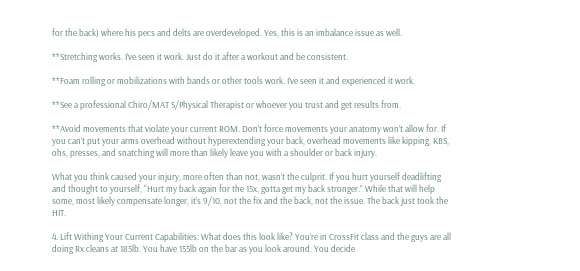for the back) where his pecs and delts are overdeveloped. Yes, this is an imbalance issue as well.

**Stretching works. I’ve seen it work. Just do it after a workout and be consistent.

**Foam rolling or mobilizations with bands or other tools work. I’ve seen it and experienced it work.

**See a professional Chiro/MAT S/Physical Therapist or whoever you trust and get results from.

**Avoid movements that violate your current ROM. Don’t force movements your anatomy won’t allow for. If you can’t put your arms overhead without hyperextending your back, overhead movements like kipping, KBS, ohs, presses, and snatching will more than likely leave you with a shoulder or back injury.

What you think caused your injury, more often than not, wasn’t the culprit. If you hurt yourself deadlifting and thought to yourself, “Hurt my back again for the 15x, gotta get my back stronger.” While that will help some, most likely compensate longer, it’s 9/10, not the fix and the back, not the issue. The back just took the HIT.

4. Lift Withing Your Current Capabilities: What does this look like? You’re in CrossFit class and the guys are all doing Rx cleans at 185lb. You have 155lb on the bar as you look around. You decide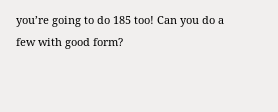you’re going to do 185 too! Can you do a few with good form?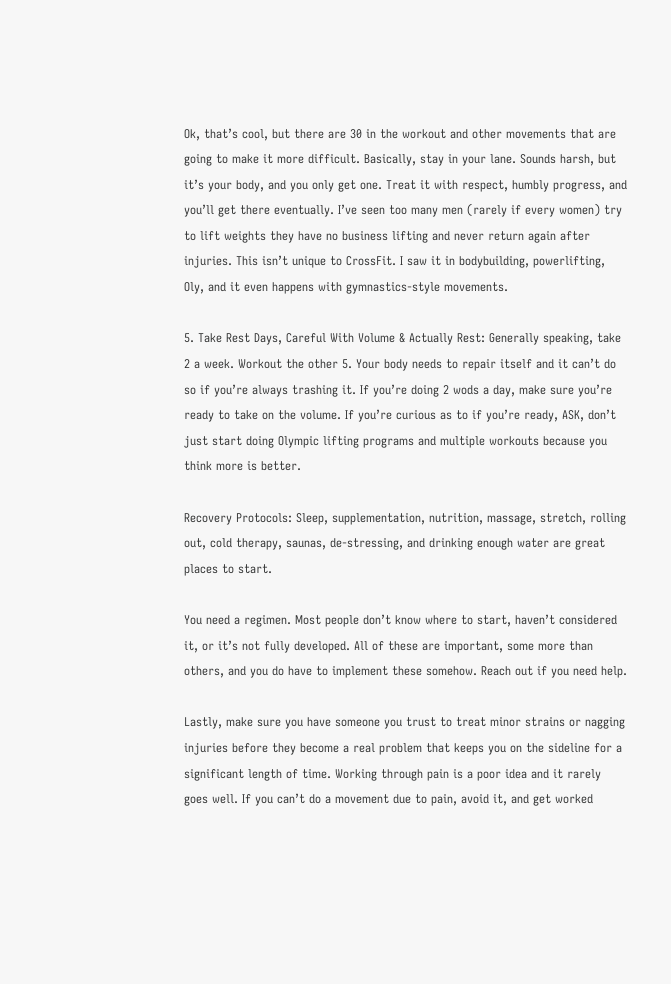Ok, that’s cool, but there are 30 in the workout and other movements that are going to make it more difficult. Basically, stay in your lane. Sounds harsh, but it’s your body, and you only get one. Treat it with respect, humbly progress, and you’ll get there eventually. I’ve seen too many men (rarely if every women) try to lift weights they have no business lifting and never return again after injuries. This isn’t unique to CrossFit. I saw it in bodybuilding, powerlifting, Oly, and it even happens with gymnastics-style movements.

5. Take Rest Days, Careful With Volume & Actually Rest: Generally speaking, take 2 a week. Workout the other 5. Your body needs to repair itself and it can’t do so if you’re always trashing it. If you’re doing 2 wods a day, make sure you’re ready to take on the volume. If you’re curious as to if you’re ready, ASK, don’t just start doing Olympic lifting programs and multiple workouts because you think more is better.

Recovery Protocols: Sleep, supplementation, nutrition, massage, stretch, rolling out, cold therapy, saunas, de-stressing, and drinking enough water are great places to start.

You need a regimen. Most people don’t know where to start, haven’t considered it, or it’s not fully developed. All of these are important, some more than others, and you do have to implement these somehow. Reach out if you need help.

Lastly, make sure you have someone you trust to treat minor strains or nagging injuries before they become a real problem that keeps you on the sideline for a significant length of time. Working through pain is a poor idea and it rarely goes well. If you can’t do a movement due to pain, avoid it, and get worked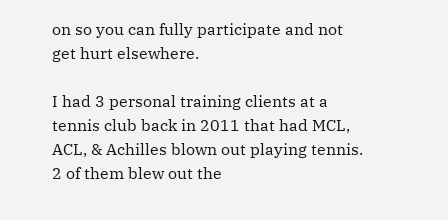on so you can fully participate and not get hurt elsewhere.

I had 3 personal training clients at a tennis club back in 2011 that had MCL, ACL, & Achilles blown out playing tennis. 2 of them blew out the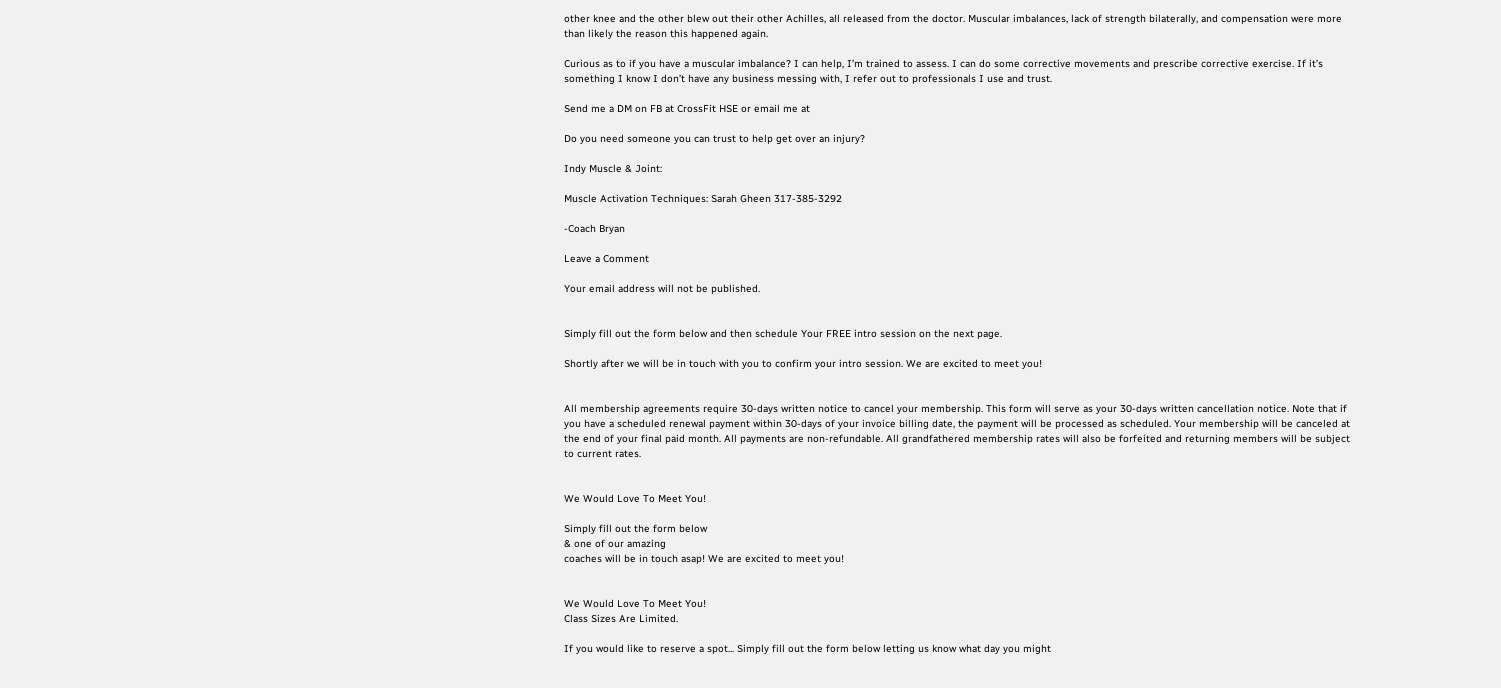other knee and the other blew out their other Achilles, all released from the doctor. Muscular imbalances, lack of strength bilaterally, and compensation were more than likely the reason this happened again.

Curious as to if you have a muscular imbalance? I can help, I’m trained to assess. I can do some corrective movements and prescribe corrective exercise. If it’s something I know I don’t have any business messing with, I refer out to professionals I use and trust.

Send me a DM on FB at CrossFit HSE or email me at

Do you need someone you can trust to help get over an injury?

Indy Muscle & Joint:

Muscle Activation Techniques: Sarah Gheen 317-385-3292

-Coach Bryan

Leave a Comment

Your email address will not be published.


Simply fill out the form below and then schedule Your FREE intro session on the next page.

Shortly after we will be in touch with you to confirm your intro session. We are excited to meet you!


All membership agreements require 30-days written notice to cancel your membership. This form will serve as your 30-days written cancellation notice. Note that if you have a scheduled renewal payment within 30-days of your invoice billing date, the payment will be processed as scheduled. Your membership will be canceled at the end of your final paid month. All payments are non-refundable. All grandfathered membership rates will also be forfeited and returning members will be subject to current rates.


We Would Love To Meet You!

Simply fill out the form below
& one of our amazing
coaches will be in touch asap! We are excited to meet you!


We Would Love To Meet You!
Class Sizes Are Limited.

If you would like to reserve a spot... Simply fill out the form below letting us know what day you might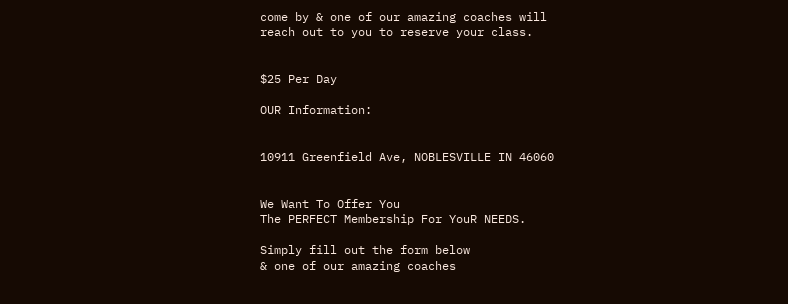come by & one of our amazing coaches will reach out to you to reserve your class.


$25 Per Day

OUR Information:


10911 Greenfield Ave, NOBLESVILLE IN 46060


We Want To Offer You
The PERFECT Membership For YouR NEEDS.

Simply fill out the form below
& one of our amazing coaches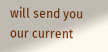will send you our current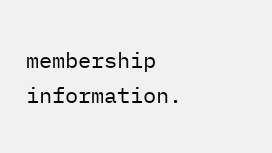membership information.